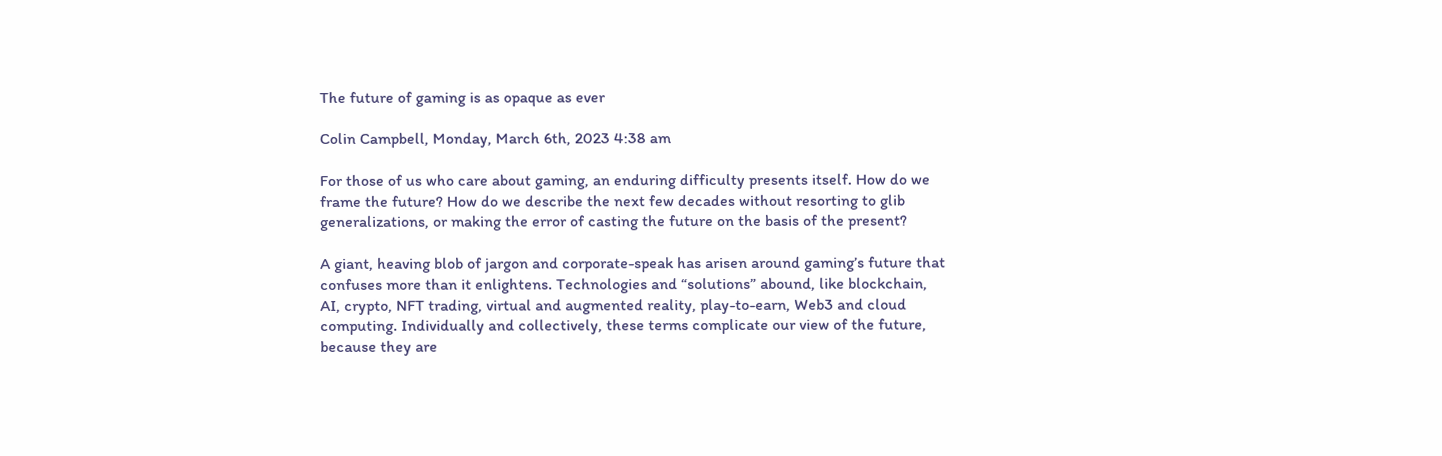The future of gaming is as opaque as ever

Colin Campbell, Monday, March 6th, 2023 4:38 am

For those of us who care about gaming, an enduring difficulty presents itself. How do we frame the future? How do we describe the next few decades without resorting to glib generalizations, or making the error of casting the future on the basis of the present?

A giant, heaving blob of jargon and corporate-speak has arisen around gaming’s future that confuses more than it enlightens. Technologies and “solutions” abound, like blockchain, AI, crypto, NFT trading, virtual and augmented reality, play-to-earn, Web3 and cloud computing. Individually and collectively, these terms complicate our view of the future, because they are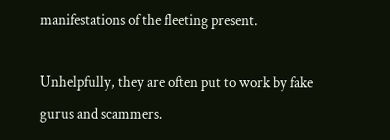manifestations of the fleeting present.

Unhelpfully, they are often put to work by fake gurus and scammers.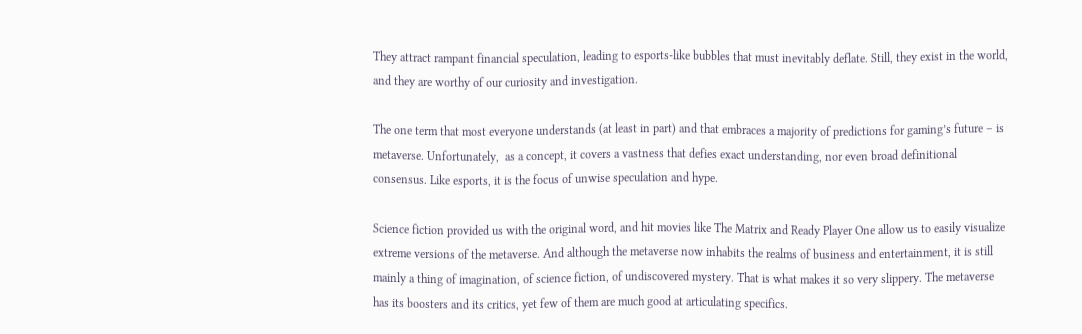They attract rampant financial speculation, leading to esports-like bubbles that must inevitably deflate. Still, they exist in the world, and they are worthy of our curiosity and investigation.

The one term that most everyone understands (at least in part) and that embraces a majority of predictions for gaming’s future – is metaverse. Unfortunately,  as a concept, it covers a vastness that defies exact understanding, nor even broad definitional consensus. Like esports, it is the focus of unwise speculation and hype.

Science fiction provided us with the original word, and hit movies like The Matrix and Ready Player One allow us to easily visualize extreme versions of the metaverse. And although the metaverse now inhabits the realms of business and entertainment, it is still mainly a thing of imagination, of science fiction, of undiscovered mystery. That is what makes it so very slippery. The metaverse has its boosters and its critics, yet few of them are much good at articulating specifics.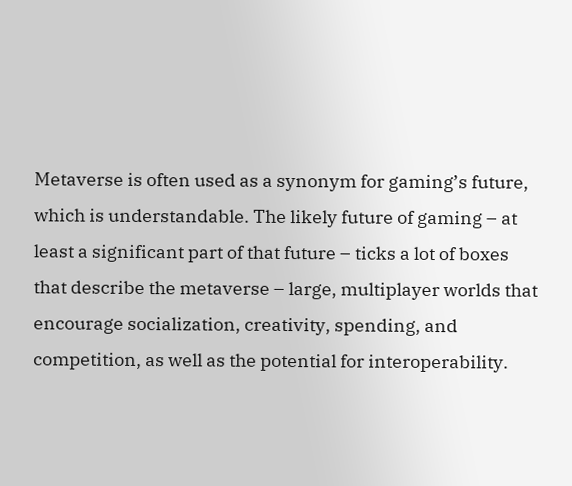Metaverse is often used as a synonym for gaming’s future, which is understandable. The likely future of gaming – at least a significant part of that future – ticks a lot of boxes that describe the metaverse – large, multiplayer worlds that encourage socialization, creativity, spending, and competition, as well as the potential for interoperability.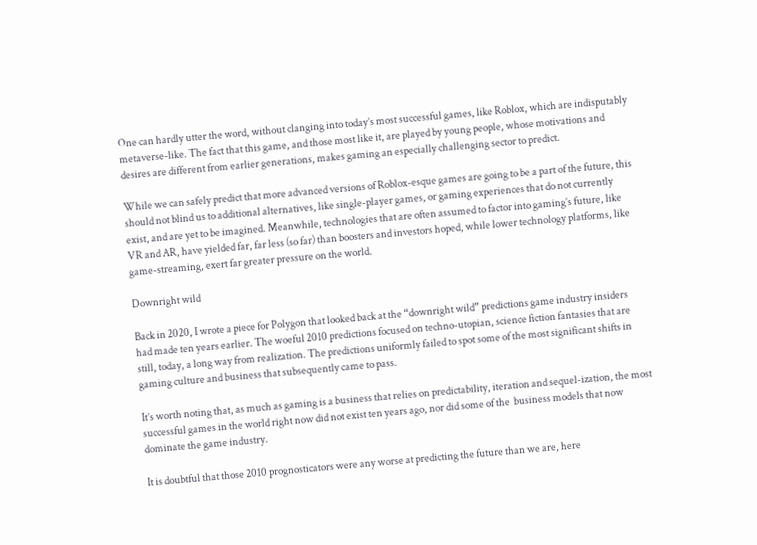One can hardly utter the word, without clanging into today’s most successful games, like Roblox, which are indisputably metaverse-like. The fact that this game, and those most like it, are played by young people, whose motivations and desires are different from earlier generations, makes gaming an especially challenging sector to predict.

While we can safely predict that more advanced versions of Roblox-esque games are going to be a part of the future, this should not blind us to additional alternatives, like single-player games, or gaming experiences that do not currently exist, and are yet to be imagined. Meanwhile, technologies that are often assumed to factor into gaming’s future, like VR and AR, have yielded far, far less (so far) than boosters and investors hoped, while lower technology platforms, like game-streaming, exert far greater pressure on the world.

Downright wild

Back in 2020, I wrote a piece for Polygon that looked back at the “downright wild” predictions game industry insiders had made ten years earlier. The woeful 2010 predictions focused on techno-utopian, science fiction fantasies that are still, today, a long way from realization. The predictions uniformly failed to spot some of the most significant shifts in gaming culture and business that subsequently came to pass.

It’s worth noting that, as much as gaming is a business that relies on predictability, iteration and sequel-ization, the most successful games in the world right now did not exist ten years ago, nor did some of the  business models that now dominate the game industry.

It is doubtful that those 2010 prognosticators were any worse at predicting the future than we are, here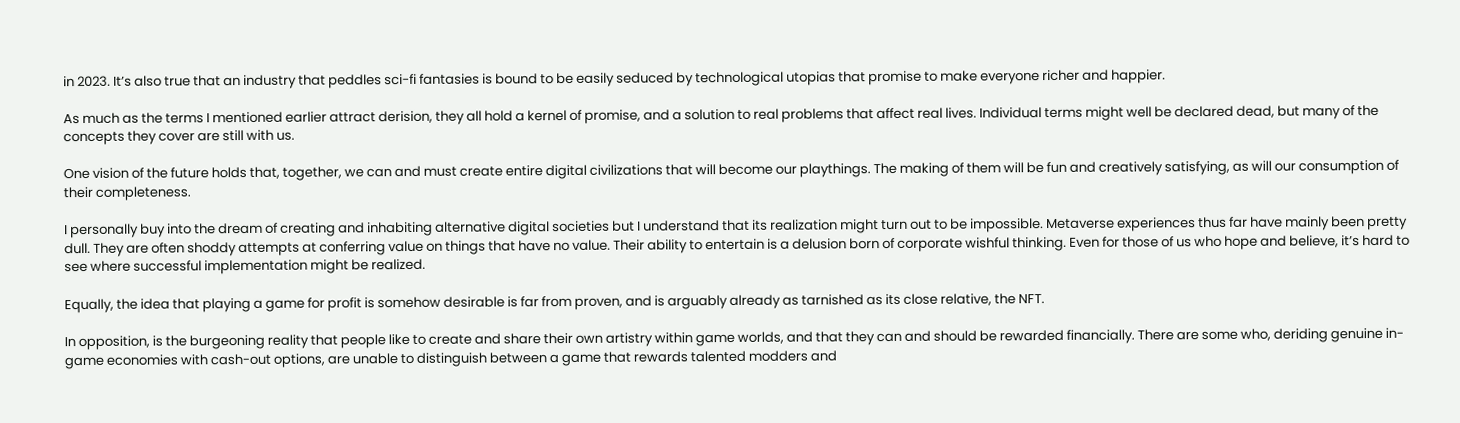in 2023. It’s also true that an industry that peddles sci-fi fantasies is bound to be easily seduced by technological utopias that promise to make everyone richer and happier.

As much as the terms I mentioned earlier attract derision, they all hold a kernel of promise, and a solution to real problems that affect real lives. Individual terms might well be declared dead, but many of the concepts they cover are still with us.

One vision of the future holds that, together, we can and must create entire digital civilizations that will become our playthings. The making of them will be fun and creatively satisfying, as will our consumption of their completeness.

I personally buy into the dream of creating and inhabiting alternative digital societies but I understand that its realization might turn out to be impossible. Metaverse experiences thus far have mainly been pretty dull. They are often shoddy attempts at conferring value on things that have no value. Their ability to entertain is a delusion born of corporate wishful thinking. Even for those of us who hope and believe, it’s hard to see where successful implementation might be realized.

Equally, the idea that playing a game for profit is somehow desirable is far from proven, and is arguably already as tarnished as its close relative, the NFT.

In opposition, is the burgeoning reality that people like to create and share their own artistry within game worlds, and that they can and should be rewarded financially. There are some who, deriding genuine in-game economies with cash-out options, are unable to distinguish between a game that rewards talented modders and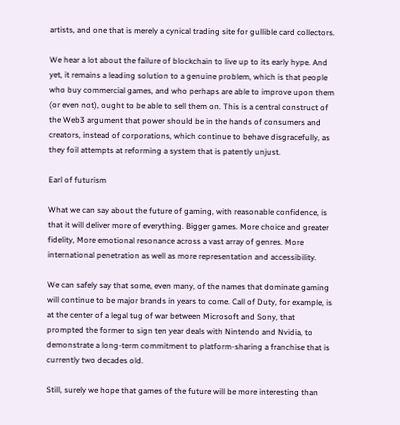artists, and one that is merely a cynical trading site for gullible card collectors.

We hear a lot about the failure of blockchain to live up to its early hype. And yet, it remains a leading solution to a genuine problem, which is that people who buy commercial games, and who perhaps are able to improve upon them (or even not), ought to be able to sell them on. This is a central construct of the Web3 argument that power should be in the hands of consumers and creators, instead of corporations, which continue to behave disgracefully, as they foil attempts at reforming a system that is patently unjust.

Earl of futurism

What we can say about the future of gaming, with reasonable confidence, is that it will deliver more of everything. Bigger games. More choice and greater fidelity, More emotional resonance across a vast array of genres. More international penetration as well as more representation and accessibility.

We can safely say that some, even many, of the names that dominate gaming will continue to be major brands in years to come. Call of Duty, for example, is at the center of a legal tug of war between Microsoft and Sony, that prompted the former to sign ten year deals with Nintendo and Nvidia, to demonstrate a long-term commitment to platform-sharing a franchise that is currently two decades old.

Still, surely we hope that games of the future will be more interesting than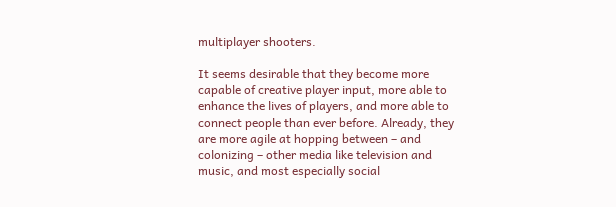multiplayer shooters.

It seems desirable that they become more capable of creative player input, more able to enhance the lives of players, and more able to connect people than ever before. Already, they are more agile at hopping between – and colonizing – other media like television and music, and most especially social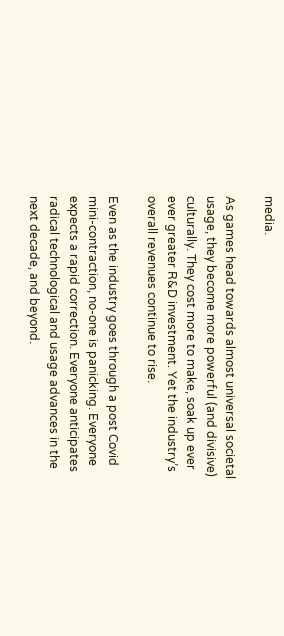media.

As games head towards almost universal societal usage, they become more powerful (and divisive) culturally. They cost more to make, soak up ever ever greater R&D investment. Yet the industry’s overall revenues continue to rise.

Even as the industry goes through a post Covid mini-contraction, no-one is panicking. Everyone expects a rapid correction. Everyone anticipates radical technological and usage advances in the next decade, and beyond.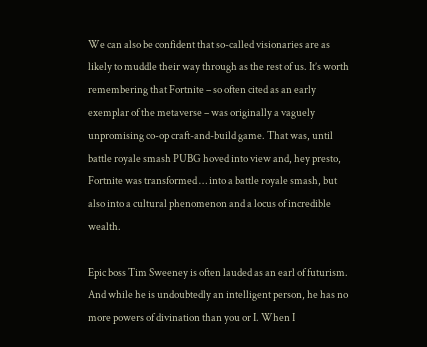We can also be confident that so-called visionaries are as likely to muddle their way through as the rest of us. It’s worth remembering that Fortnite – so often cited as an early exemplar of the metaverse – was originally a vaguely unpromising co-op craft-and-build game. That was, until battle royale smash PUBG hoved into view and, hey presto, Fortnite was transformed … into a battle royale smash, but also into a cultural phenomenon and a locus of incredible wealth.

Epic boss Tim Sweeney is often lauded as an earl of futurism. And while he is undoubtedly an intelligent person, he has no more powers of divination than you or I. When I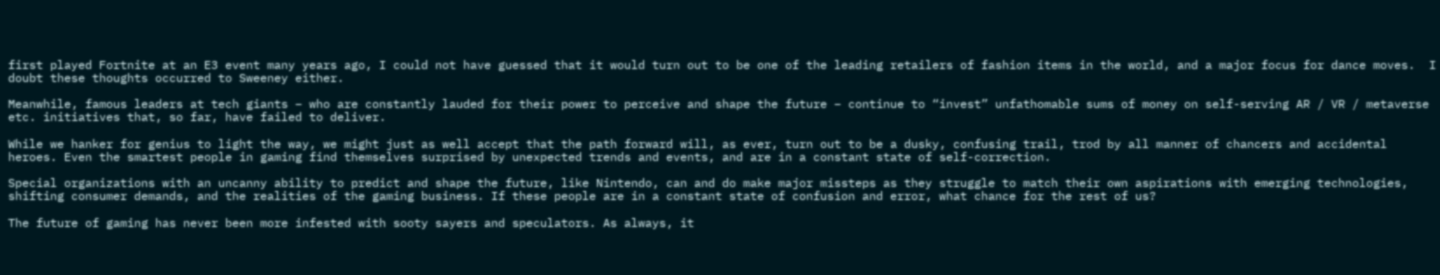first played Fortnite at an E3 event many years ago, I could not have guessed that it would turn out to be one of the leading retailers of fashion items in the world, and a major focus for dance moves.  I doubt these thoughts occurred to Sweeney either.

Meanwhile, famous leaders at tech giants – who are constantly lauded for their power to perceive and shape the future – continue to “invest” unfathomable sums of money on self-serving AR / VR / metaverse etc. initiatives that, so far, have failed to deliver.

While we hanker for genius to light the way, we might just as well accept that the path forward will, as ever, turn out to be a dusky, confusing trail, trod by all manner of chancers and accidental heroes. Even the smartest people in gaming find themselves surprised by unexpected trends and events, and are in a constant state of self-correction.

Special organizations with an uncanny ability to predict and shape the future, like Nintendo, can and do make major missteps as they struggle to match their own aspirations with emerging technologies, shifting consumer demands, and the realities of the gaming business. If these people are in a constant state of confusion and error, what chance for the rest of us?

The future of gaming has never been more infested with sooty sayers and speculators. As always, it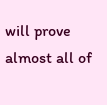will prove almost all of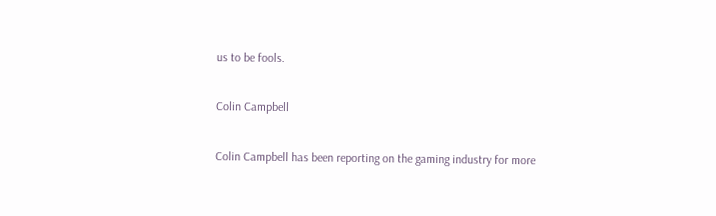us to be fools.

Colin Campbell

Colin Campbell has been reporting on the gaming industry for more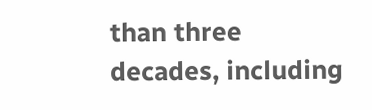than three decades, including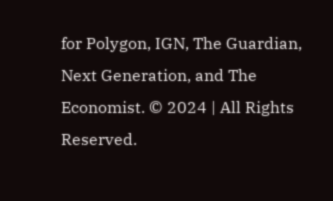for Polygon, IGN, The Guardian, Next Generation, and The Economist. © 2024 | All Rights Reserved.